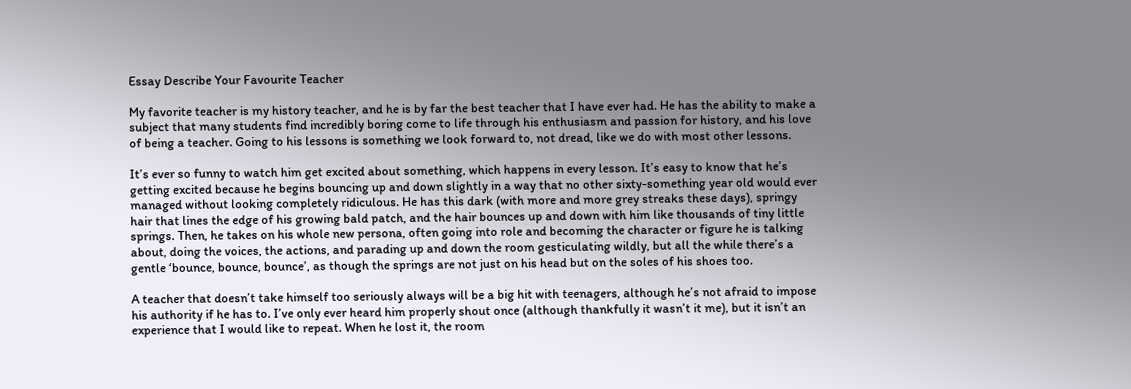Essay Describe Your Favourite Teacher

My favorite teacher is my history teacher, and he is by far the best teacher that I have ever had. He has the ability to make a subject that many students find incredibly boring come to life through his enthusiasm and passion for history, and his love of being a teacher. Going to his lessons is something we look forward to, not dread, like we do with most other lessons.

It’s ever so funny to watch him get excited about something, which happens in every lesson. It’s easy to know that he’s getting excited because he begins bouncing up and down slightly in a way that no other sixty-something year old would ever managed without looking completely ridiculous. He has this dark (with more and more grey streaks these days), springy hair that lines the edge of his growing bald patch, and the hair bounces up and down with him like thousands of tiny little springs. Then, he takes on his whole new persona, often going into role and becoming the character or figure he is talking about, doing the voices, the actions, and parading up and down the room gesticulating wildly, but all the while there’s a gentle ‘bounce, bounce, bounce’, as though the springs are not just on his head but on the soles of his shoes too.

A teacher that doesn’t take himself too seriously always will be a big hit with teenagers, although he’s not afraid to impose his authority if he has to. I’ve only ever heard him properly shout once (although thankfully it wasn’t it me), but it isn’t an experience that I would like to repeat. When he lost it, the room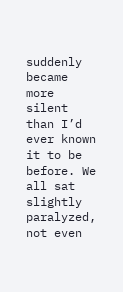suddenly became more silent than I’d ever known it to be before. We all sat slightly paralyzed, not even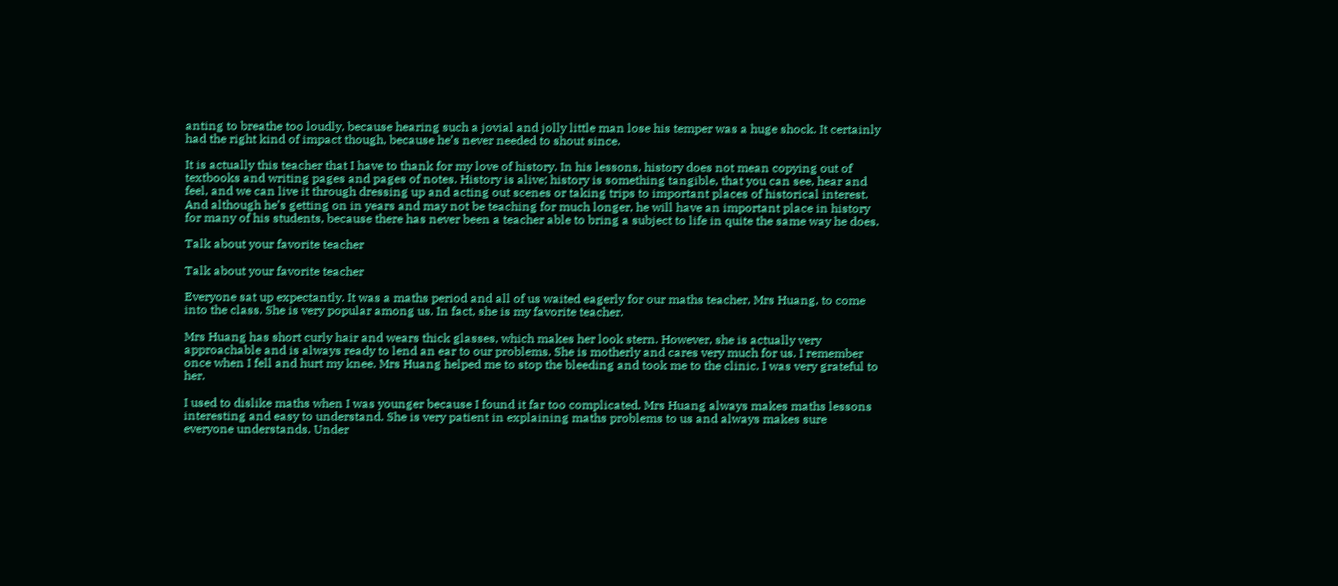anting to breathe too loudly, because hearing such a jovial and jolly little man lose his temper was a huge shock. It certainly had the right kind of impact though, because he’s never needed to shout since.

It is actually this teacher that I have to thank for my love of history. In his lessons, history does not mean copying out of textbooks and writing pages and pages of notes. History is alive; history is something tangible, that you can see, hear and feel, and we can live it through dressing up and acting out scenes or taking trips to important places of historical interest. And although he’s getting on in years and may not be teaching for much longer, he will have an important place in history for many of his students, because there has never been a teacher able to bring a subject to life in quite the same way he does.

Talk about your favorite teacher

Talk about your favorite teacher

Everyone sat up expectantly. It was a maths period and all of us waited eagerly for our maths teacher, Mrs Huang, to come into the class. She is very popular among us. In fact, she is my favorite teacher.

Mrs Huang has short curly hair and wears thick glasses, which makes her look stern. However, she is actually very approachable and is always ready to lend an ear to our problems. She is motherly and cares very much for us. I remember once when I fell and hurt my knee. Mrs Huang helped me to stop the bleeding and took me to the clinic. I was very grateful to her.

I used to dislike maths when I was younger because I found it far too complicated. Mrs Huang always makes maths lessons interesting and easy to understand. She is very patient in explaining maths problems to us and always makes sure everyone understands. Under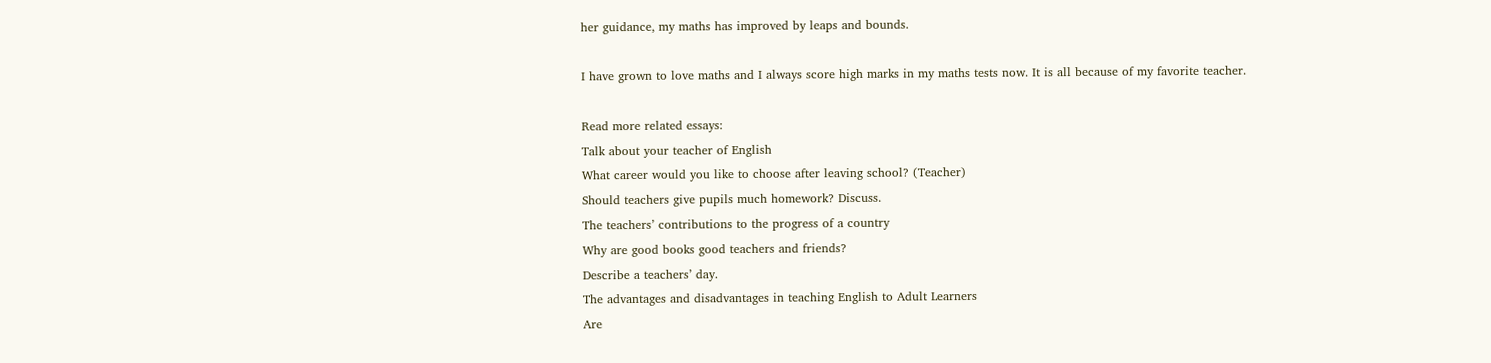her guidance, my maths has improved by leaps and bounds.

I have grown to love maths and I always score high marks in my maths tests now. It is all because of my favorite teacher.

Read more related essays:
Talk about your teacher of English
What career would you like to choose after leaving school? (Teacher)
Should teachers give pupils much homework? Discuss.
The teachers’ contributions to the progress of a country
Why are good books good teachers and friends?
Describe a teachers’ day.
The advantages and disadvantages in teaching English to Adult Learners
Are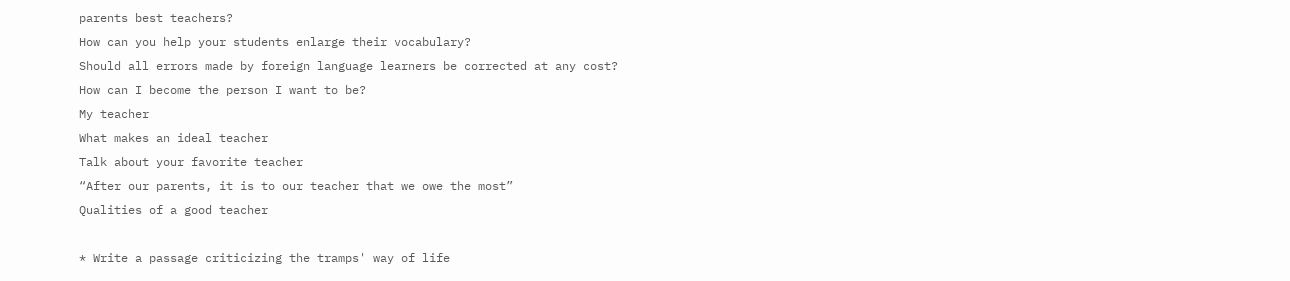parents best teachers?
How can you help your students enlarge their vocabulary?
Should all errors made by foreign language learners be corrected at any cost?
How can I become the person I want to be?
My teacher
What makes an ideal teacher
Talk about your favorite teacher
“After our parents, it is to our teacher that we owe the most”
Qualities of a good teacher

* Write a passage criticizing the tramps' way of life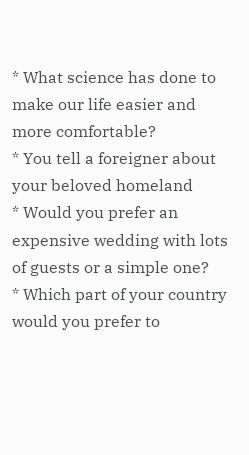* What science has done to make our life easier and more comfortable?
* You tell a foreigner about your beloved homeland
* Would you prefer an expensive wedding with lots of guests or a simple one?
* Which part of your country would you prefer to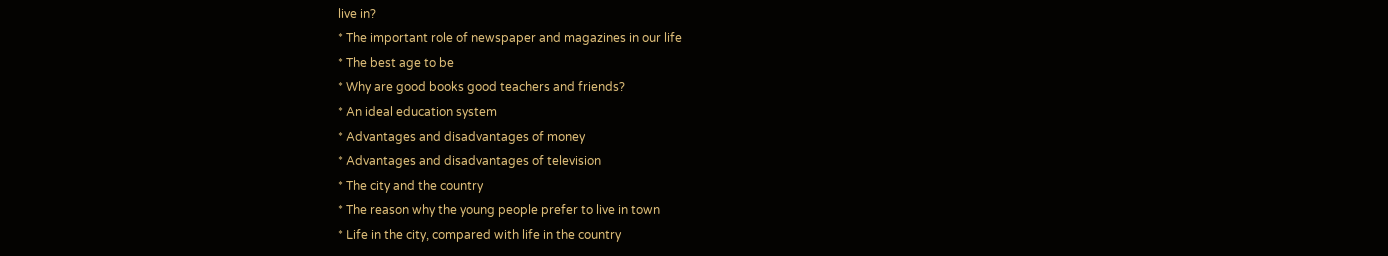live in?
* The important role of newspaper and magazines in our life
* The best age to be
* Why are good books good teachers and friends?
* An ideal education system
* Advantages and disadvantages of money
* Advantages and disadvantages of television
* The city and the country
* The reason why the young people prefer to live in town
* Life in the city, compared with life in the country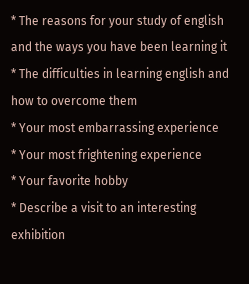* The reasons for your study of english and the ways you have been learning it
* The difficulties in learning english and how to overcome them
* Your most embarrassing experience
* Your most frightening experience
* Your favorite hobby
* Describe a visit to an interesting exhibition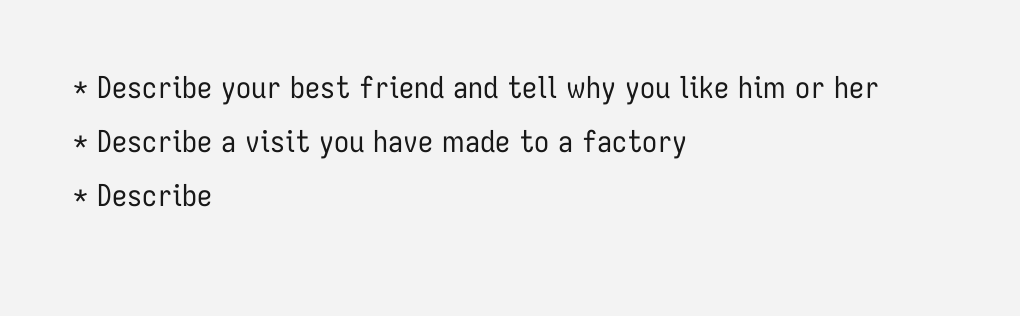* Describe your best friend and tell why you like him or her
* Describe a visit you have made to a factory
* Describe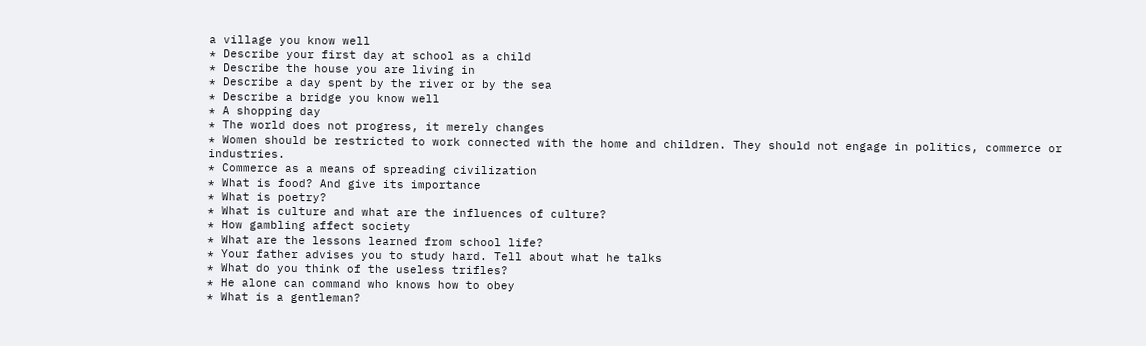a village you know well
* Describe your first day at school as a child
* Describe the house you are living in
* Describe a day spent by the river or by the sea
* Describe a bridge you know well
* A shopping day
* The world does not progress, it merely changes
* Women should be restricted to work connected with the home and children. They should not engage in politics, commerce or industries.
* Commerce as a means of spreading civilization
* What is food? And give its importance
* What is poetry?
* What is culture and what are the influences of culture?
* How gambling affect society
* What are the lessons learned from school life?
* Your father advises you to study hard. Tell about what he talks
* What do you think of the useless trifles?
* He alone can command who knows how to obey
* What is a gentleman?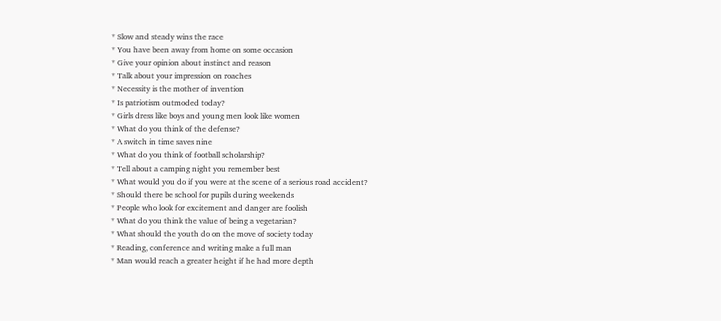* Slow and steady wins the race
* You have been away from home on some occasion
* Give your opinion about instinct and reason
* Talk about your impression on roaches
* Necessity is the mother of invention
* Is patriotism outmoded today?
* Girls dress like boys and young men look like women
* What do you think of the defense?
* A switch in time saves nine
* What do you think of football scholarship?
* Tell about a camping night you remember best
* What would you do if you were at the scene of a serious road accident?
* Should there be school for pupils during weekends
* People who look for excitement and danger are foolish
* What do you think the value of being a vegetarian?
* What should the youth do on the move of society today
* Reading, conference and writing make a full man
* Man would reach a greater height if he had more depth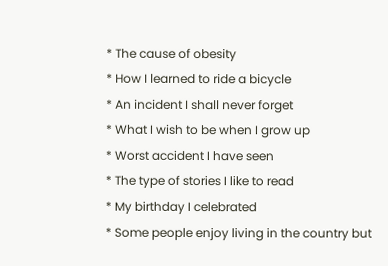* The cause of obesity
* How I learned to ride a bicycle
* An incident I shall never forget
* What I wish to be when I grow up
* Worst accident I have seen
* The type of stories I like to read
* My birthday I celebrated
* Some people enjoy living in the country but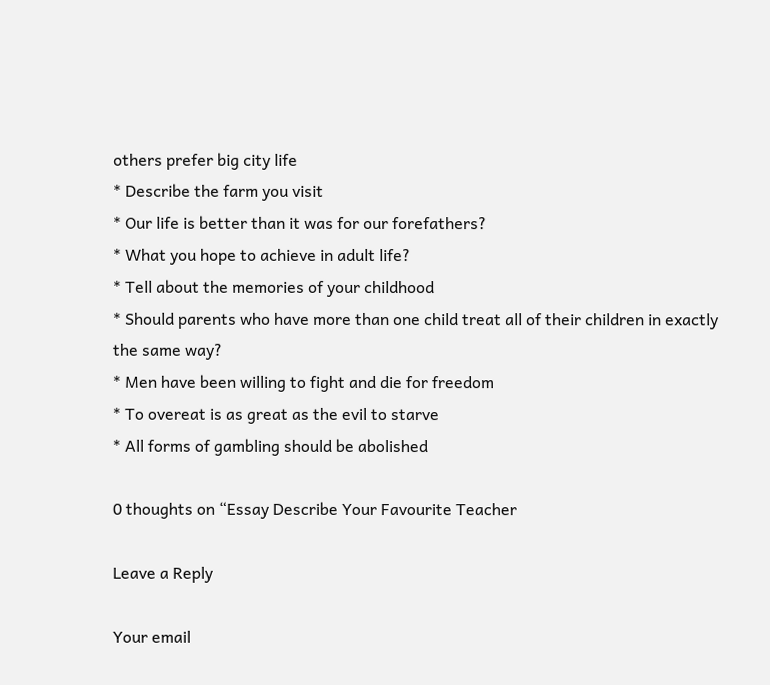others prefer big city life
* Describe the farm you visit
* Our life is better than it was for our forefathers?
* What you hope to achieve in adult life?
* Tell about the memories of your childhood
* Should parents who have more than one child treat all of their children in exactly the same way?
* Men have been willing to fight and die for freedom
* To overeat is as great as the evil to starve
* All forms of gambling should be abolished

0 thoughts on “Essay Describe Your Favourite Teacher

Leave a Reply

Your email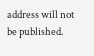address will not be published.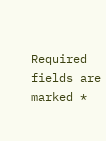Required fields are marked *